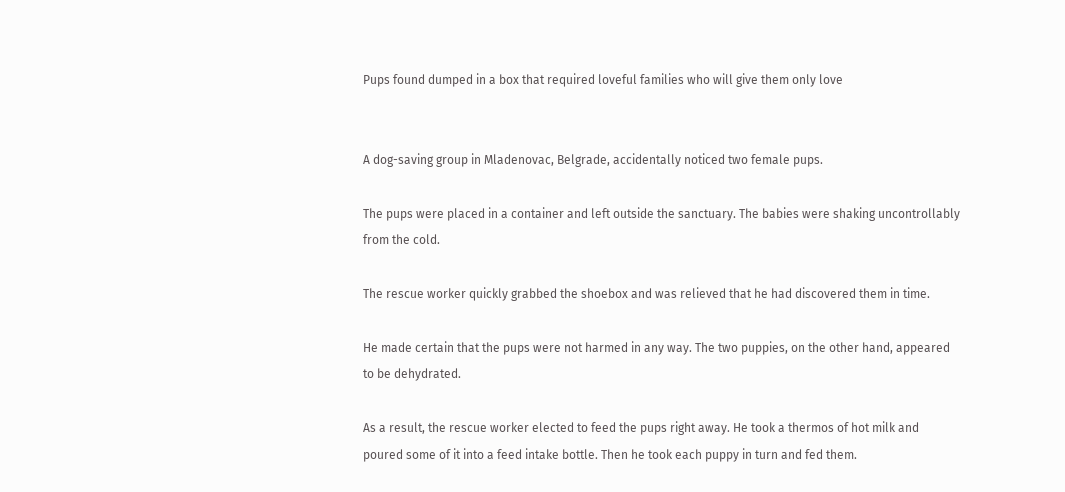Pups found dumped in a box that required loveful families who will give them only love


A dog-saving group in Mladenovac, Belgrade, accidentally noticed two female pups.

The pups were placed in a container and left outside the sanctuary. The babies were shaking uncontrollably from the cold.

The rescue worker quickly grabbed the shoebox and was relieved that he had discovered them in time.

He made certain that the pups were not harmed in any way. The two puppies, on the other hand, appeared to be dehydrated.

As a result, the rescue worker elected to feed the pups right away. He took a thermos of hot milk and poured some of it into a feed intake bottle. Then he took each puppy in turn and fed them.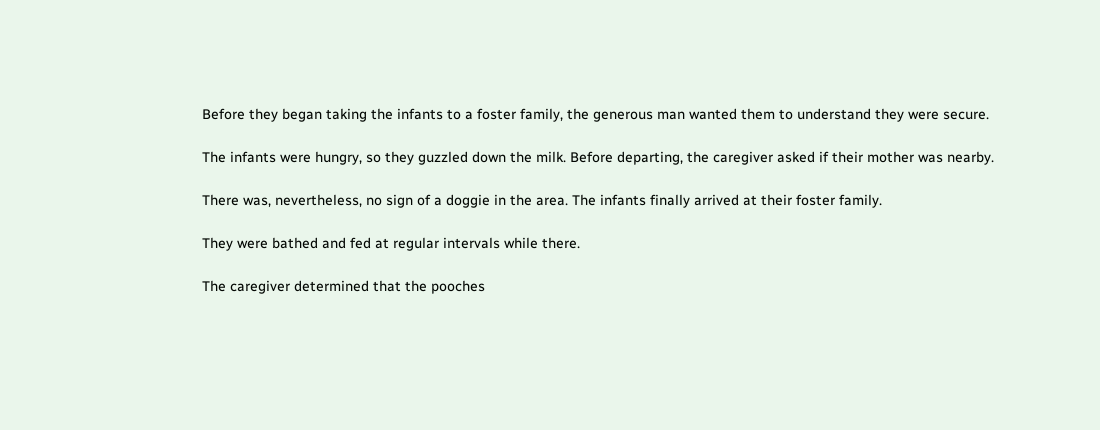Before they began taking the infants to a foster family, the generous man wanted them to understand they were secure.

The infants were hungry, so they guzzled down the milk. Before departing, the caregiver asked if their mother was nearby.

There was, nevertheless, no sign of a doggie in the area. The infants finally arrived at their foster family.

They were bathed and fed at regular intervals while there.

The caregiver determined that the pooches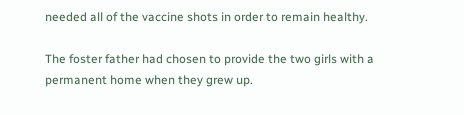needed all of the vaccine shots in order to remain healthy.

The foster father had chosen to provide the two girls with a permanent home when they grew up.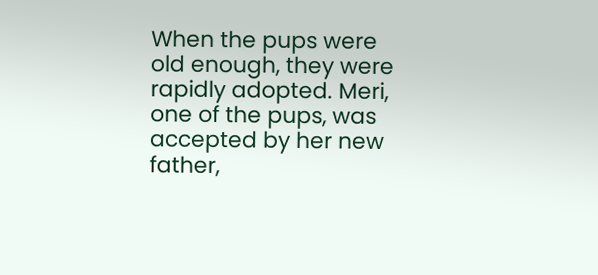When the pups were old enough, they were rapidly adopted. Meri, one of the pups, was accepted by her new father,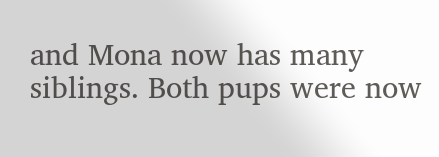and Mona now has many siblings. Both pups were now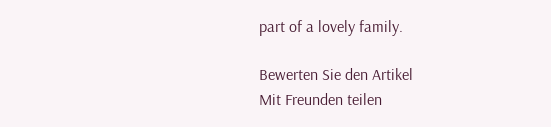part of a lovely family.

Bewerten Sie den Artikel
Mit Freunden teilen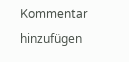Kommentar hinzufügen